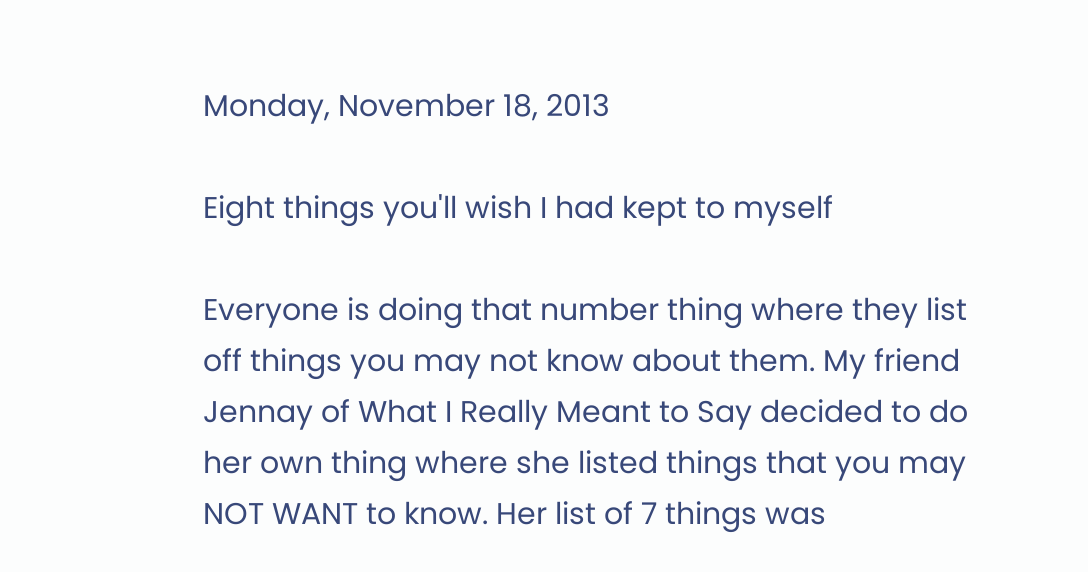Monday, November 18, 2013

Eight things you'll wish I had kept to myself

Everyone is doing that number thing where they list off things you may not know about them. My friend Jennay of What I Really Meant to Say decided to do her own thing where she listed things that you may NOT WANT to know. Her list of 7 things was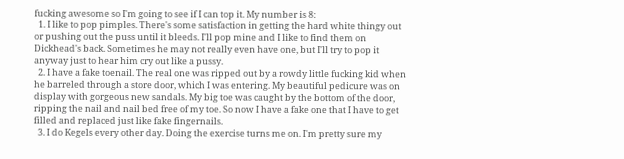fucking awesome so I'm going to see if I can top it. My number is 8:
  1. I like to pop pimples. There's some satisfaction in getting the hard white thingy out or pushing out the puss until it bleeds. I'll pop mine and I like to find them on Dickhead's back. Sometimes he may not really even have one, but I'll try to pop it anyway just to hear him cry out like a pussy.
  2. I have a fake toenail. The real one was ripped out by a rowdy little fucking kid when he barreled through a store door, which I was entering. My beautiful pedicure was on display with gorgeous new sandals. My big toe was caught by the bottom of the door, ripping the nail and nail bed free of my toe. So now I have a fake one that I have to get filled and replaced just like fake fingernails.
  3. I do Kegels every other day. Doing the exercise turns me on. I'm pretty sure my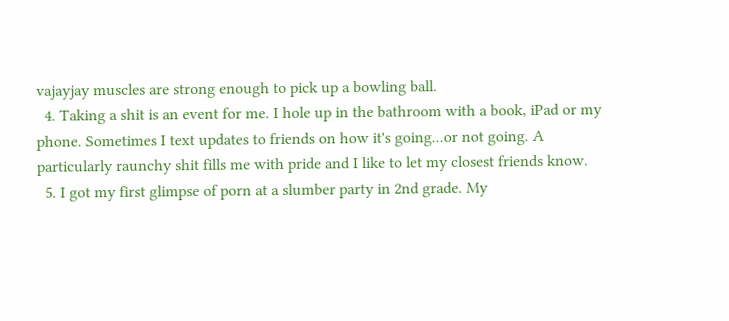vajayjay muscles are strong enough to pick up a bowling ball.
  4. Taking a shit is an event for me. I hole up in the bathroom with a book, iPad or my phone. Sometimes I text updates to friends on how it's going...or not going. A particularly raunchy shit fills me with pride and I like to let my closest friends know.
  5. I got my first glimpse of porn at a slumber party in 2nd grade. My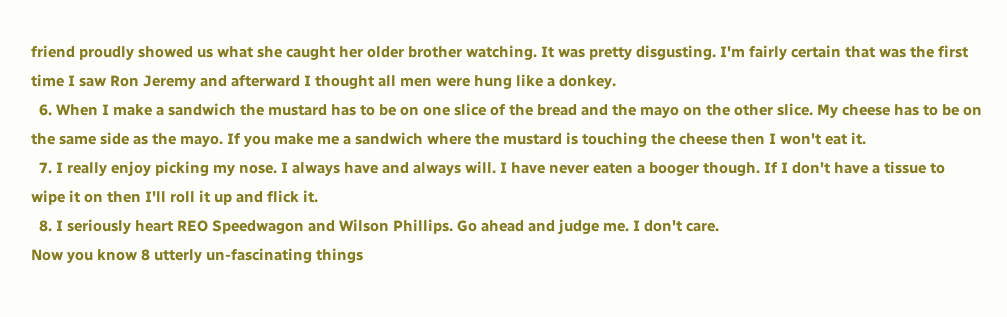friend proudly showed us what she caught her older brother watching. It was pretty disgusting. I'm fairly certain that was the first time I saw Ron Jeremy and afterward I thought all men were hung like a donkey.
  6. When I make a sandwich the mustard has to be on one slice of the bread and the mayo on the other slice. My cheese has to be on the same side as the mayo. If you make me a sandwich where the mustard is touching the cheese then I won't eat it.
  7. I really enjoy picking my nose. I always have and always will. I have never eaten a booger though. If I don't have a tissue to wipe it on then I'll roll it up and flick it.
  8. I seriously heart REO Speedwagon and Wilson Phillips. Go ahead and judge me. I don't care.
Now you know 8 utterly un-fascinating things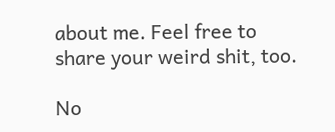about me. Feel free to share your weird shit, too.

No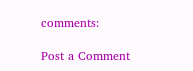comments:

Post a Comment